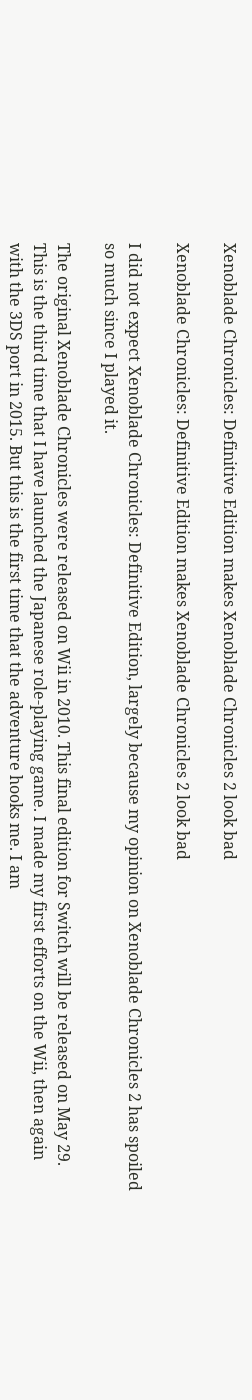Xenoblade Chronicles: Definitive Edition makes Xenoblade Chronicles 2 look bad

Xenoblade Chronicles: Definitive Edition makes Xenoblade Chronicles 2 look bad

I did not expect Xenoblade Chronicles: Definitive Edition, largely because my opinion on Xenoblade Chronicles 2 has spoiled so much since I played it.

The original Xenoblade Chronicles were released on Wii in 2010. This final edition for Switch will be released on May 29. This is the third time that I have launched the Japanese role-playing game. I made my first efforts on the Wii, then again with the 3DS port in 2015. But this is the first time that the adventure hooks me. I am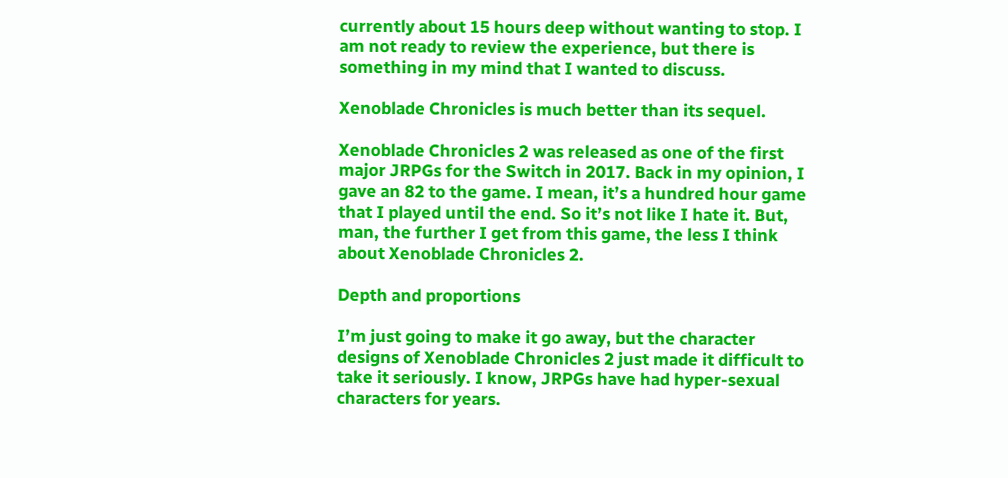currently about 15 hours deep without wanting to stop. I am not ready to review the experience, but there is something in my mind that I wanted to discuss.

Xenoblade Chronicles is much better than its sequel.

Xenoblade Chronicles 2 was released as one of the first major JRPGs for the Switch in 2017. Back in my opinion, I gave an 82 to the game. I mean, it’s a hundred hour game that I played until the end. So it’s not like I hate it. But, man, the further I get from this game, the less I think about Xenoblade Chronicles 2.

Depth and proportions

I’m just going to make it go away, but the character designs of Xenoblade Chronicles 2 just made it difficult to take it seriously. I know, JRPGs have had hyper-sexual characters for years.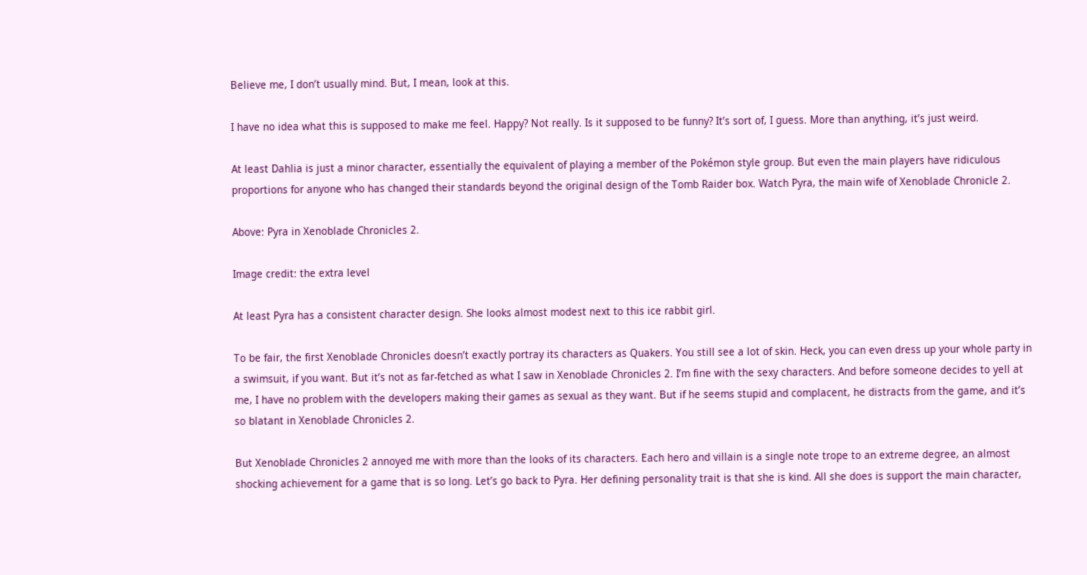Believe me, I don’t usually mind. But, I mean, look at this.

I have no idea what this is supposed to make me feel. Happy? Not really. Is it supposed to be funny? It’s sort of, I guess. More than anything, it’s just weird.

At least Dahlia is just a minor character, essentially the equivalent of playing a member of the Pokémon style group. But even the main players have ridiculous proportions for anyone who has changed their standards beyond the original design of the Tomb Raider box. Watch Pyra, the main wife of Xenoblade Chronicle 2.

Above: Pyra in Xenoblade Chronicles 2.

Image credit: the extra level

At least Pyra has a consistent character design. She looks almost modest next to this ice rabbit girl.

To be fair, the first Xenoblade Chronicles doesn’t exactly portray its characters as Quakers. You still see a lot of skin. Heck, you can even dress up your whole party in a swimsuit, if you want. But it’s not as far-fetched as what I saw in Xenoblade Chronicles 2. I’m fine with the sexy characters. And before someone decides to yell at me, I have no problem with the developers making their games as sexual as they want. But if he seems stupid and complacent, he distracts from the game, and it’s so blatant in Xenoblade Chronicles 2.

But Xenoblade Chronicles 2 annoyed me with more than the looks of its characters. Each hero and villain is a single note trope to an extreme degree, an almost shocking achievement for a game that is so long. Let’s go back to Pyra. Her defining personality trait is that she is kind. All she does is support the main character,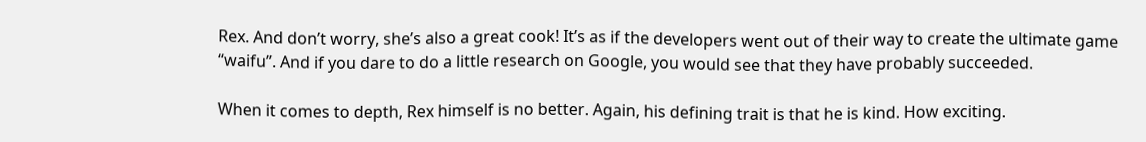Rex. And don’t worry, she’s also a great cook! It’s as if the developers went out of their way to create the ultimate game “waifu”. And if you dare to do a little research on Google, you would see that they have probably succeeded.

When it comes to depth, Rex himself is no better. Again, his defining trait is that he is kind. How exciting.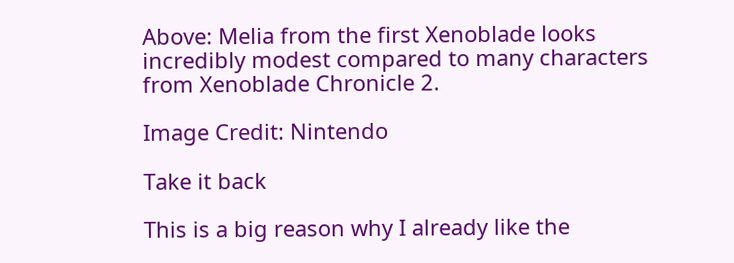Above: Melia from the first Xenoblade looks incredibly modest compared to many characters from Xenoblade Chronicle 2.

Image Credit: Nintendo

Take it back

This is a big reason why I already like the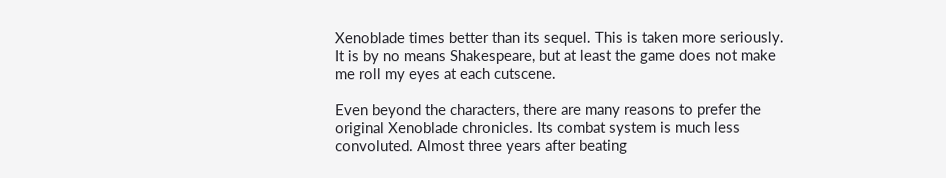Xenoblade times better than its sequel. This is taken more seriously. It is by no means Shakespeare, but at least the game does not make me roll my eyes at each cutscene.

Even beyond the characters, there are many reasons to prefer the original Xenoblade chronicles. Its combat system is much less convoluted. Almost three years after beating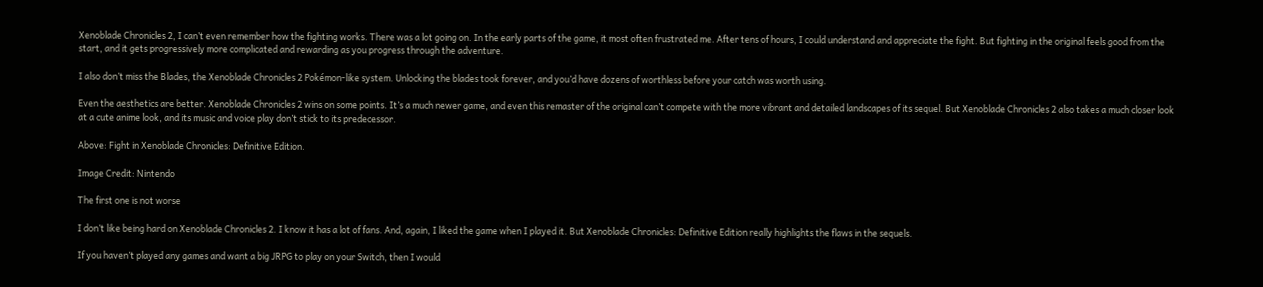Xenoblade Chronicles 2, I can’t even remember how the fighting works. There was a lot going on. In the early parts of the game, it most often frustrated me. After tens of hours, I could understand and appreciate the fight. But fighting in the original feels good from the start, and it gets progressively more complicated and rewarding as you progress through the adventure.

I also don’t miss the Blades, the Xenoblade Chronicles 2 Pokémon-like system. Unlocking the blades took forever, and you’d have dozens of worthless before your catch was worth using.

Even the aesthetics are better. Xenoblade Chronicles 2 wins on some points. It’s a much newer game, and even this remaster of the original can’t compete with the more vibrant and detailed landscapes of its sequel. But Xenoblade Chronicles 2 also takes a much closer look at a cute anime look, and its music and voice play don’t stick to its predecessor.

Above: Fight in Xenoblade Chronicles: Definitive Edition.

Image Credit: Nintendo

The first one is not worse

I don’t like being hard on Xenoblade Chronicles 2. I know it has a lot of fans. And, again, I liked the game when I played it. But Xenoblade Chronicles: Definitive Edition really highlights the flaws in the sequels.

If you haven’t played any games and want a big JRPG to play on your Switch, then I would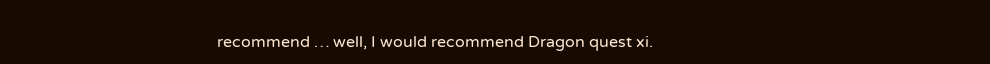recommend … well, I would recommend Dragon quest xi.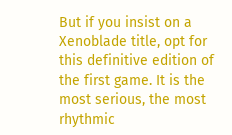But if you insist on a Xenoblade title, opt for this definitive edition of the first game. It is the most serious, the most rhythmic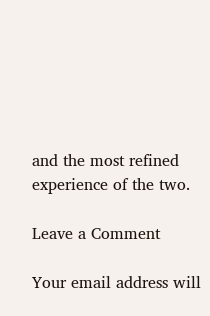and the most refined experience of the two.

Leave a Comment

Your email address will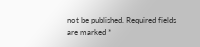not be published. Required fields are marked *